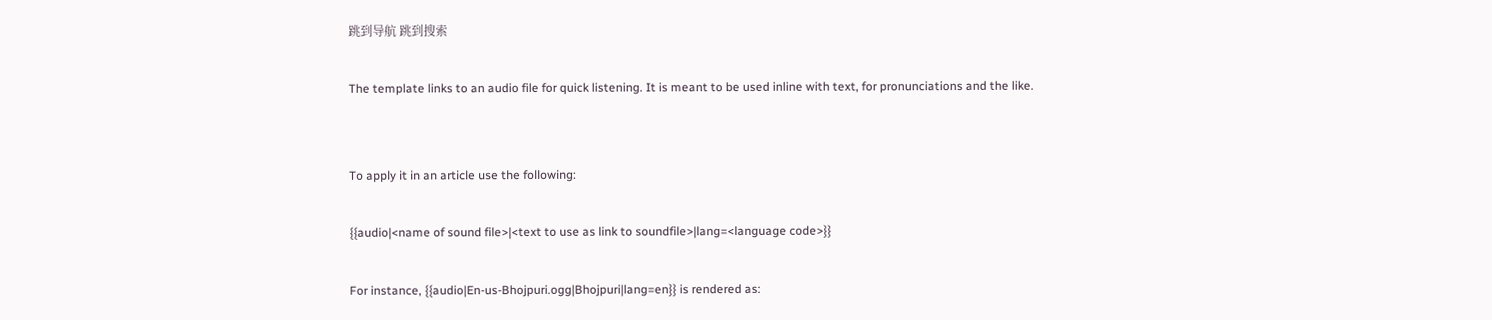跳到导航 跳到搜索

The template links to an audio file for quick listening. It is meant to be used inline with text, for pronunciations and the like.


To apply it in an article use the following:

{{audio|<name of sound file>|<text to use as link to soundfile>|lang=<language code>}}

For instance, {{audio|En-us-Bhojpuri.ogg|Bhojpuri|lang=en}} is rendered as: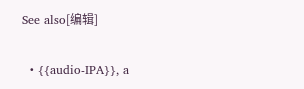See also[编辑]

  • {{audio-IPA}}, a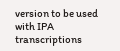version to be used with IPA transcriptions